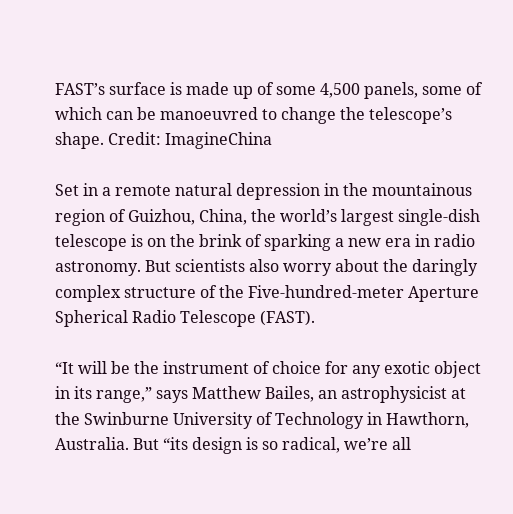FAST’s surface is made up of some 4,500 panels, some of which can be manoeuvred to change the telescope’s shape. Credit: ImagineChina

Set in a remote natural depression in the mountainous region of Guizhou, China, the world’s largest single-dish telescope is on the brink of sparking a new era in radio astronomy. But scientists also worry about the daringly complex structure of the Five-hundred-meter Aperture Spherical Radio Telescope (FAST).

“It will be the instrument of choice for any exotic object in its range,” says Matthew Bailes, an astrophysicist at the Swinburne University of Technology in Hawthorn, Australia. But “its design is so radical, we’re all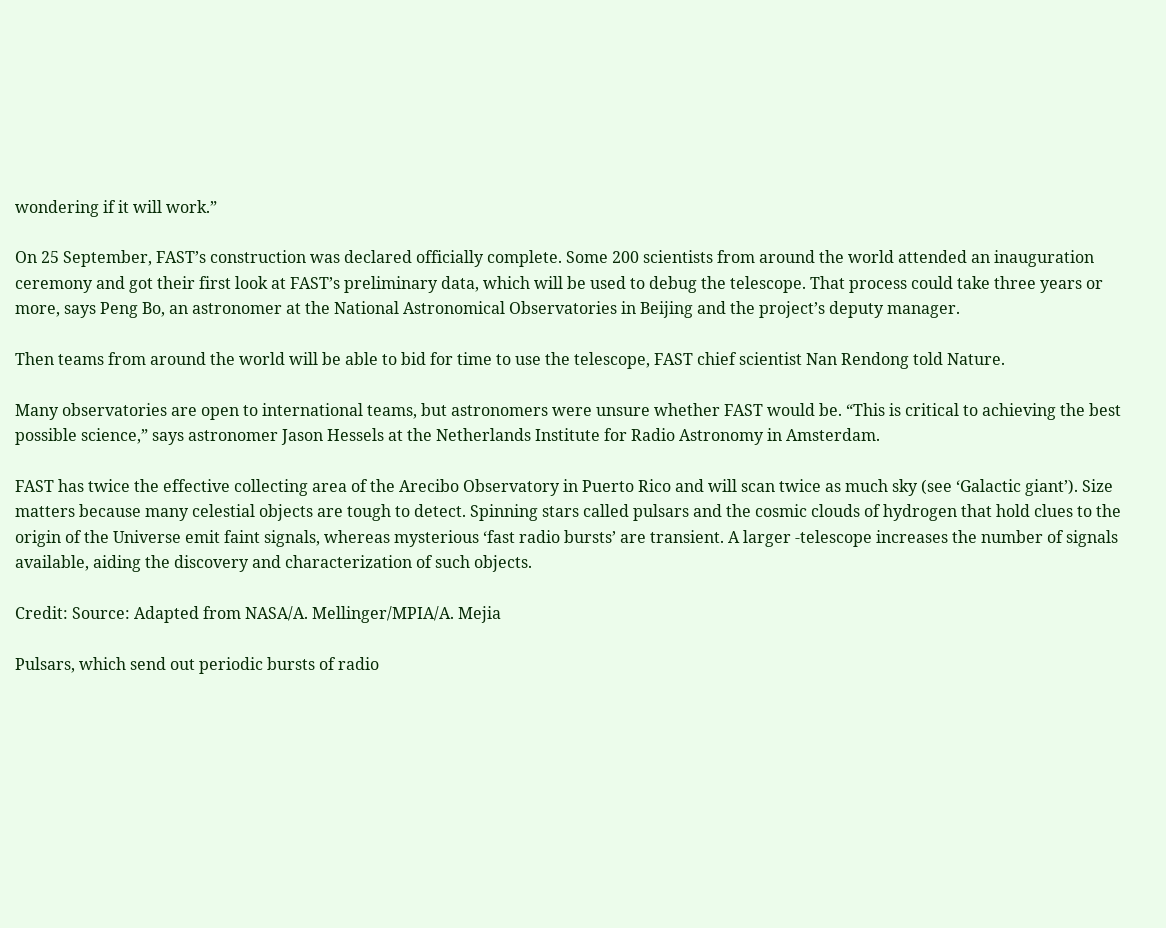wondering if it will work.”

On 25 September, FAST’s construction was declared officially complete. Some 200 scientists from around the world attended an inauguration ceremony and got their first look at FAST’s preliminary data, which will be used to debug the telescope. That process could take three years or more, says Peng Bo, an astronomer at the National Astronomical Observatories in Beijing and the project’s deputy manager.

Then teams from around the world will be able to bid for time to use the telescope, FAST chief scientist Nan Rendong told Nature.

Many observatories are open to international teams, but astronomers were unsure whether FAST would be. “This is critical to achieving the best possible science,” says astronomer Jason Hessels at the Netherlands Institute for Radio Astronomy in Amsterdam.

FAST has twice the effective collecting area of the Arecibo Observatory in Puerto Rico and will scan twice as much sky (see ‘Galactic giant’). Size matters because many celestial objects are tough to detect. Spinning stars called pulsars and the cosmic clouds of hydrogen that hold clues to the origin of the Universe emit faint signals, whereas mysterious ‘fast radio bursts’ are transient. A larger -telescope increases the number of signals available, aiding the discovery and characterization of such objects.

Credit: Source: Adapted from NASA/A. Mellinger/MPIA/A. Mejia

Pulsars, which send out periodic bursts of radio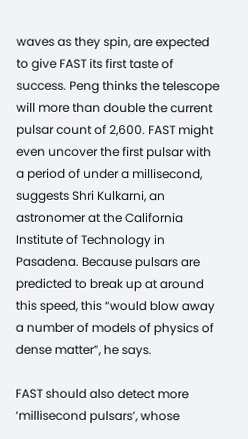waves as they spin, are expected to give FAST its first taste of success. Peng thinks the telescope will more than double the current pulsar count of 2,600. FAST might even uncover the first pulsar with a period of under a millisecond, suggests Shri Kulkarni, an astronomer at the California Institute of Technology in Pasadena. Because pulsars are predicted to break up at around this speed, this “would blow away a number of models of physics of dense matter”, he says.

FAST should also detect more ‘millisecond pulsars’, whose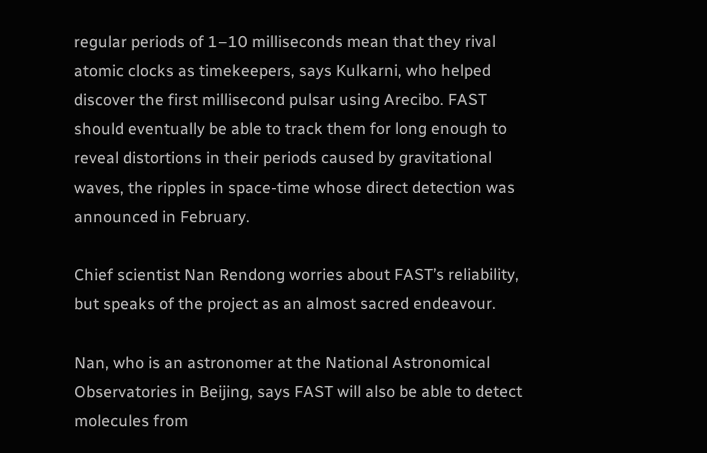regular periods of 1–10 milliseconds mean that they rival atomic clocks as timekeepers, says Kulkarni, who helped discover the first millisecond pulsar using Arecibo. FAST should eventually be able to track them for long enough to reveal distortions in their periods caused by gravitational waves, the ripples in space-time whose direct detection was announced in February.

Chief scientist Nan Rendong worries about FAST’s reliability, but speaks of the project as an almost sacred endeavour.

Nan, who is an astronomer at the National Astronomical Observatories in Beijing, says FAST will also be able to detect molecules from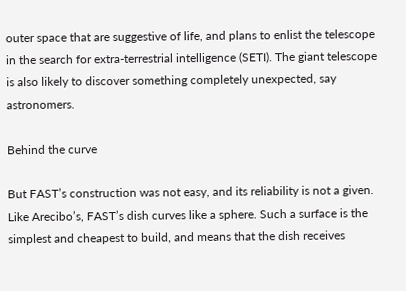outer space that are suggestive of life, and plans to enlist the telescope in the search for extra-terrestrial intelligence (SETI). The giant telescope is also likely to discover something completely unexpected, say astronomers.

Behind the curve

But FAST’s construction was not easy, and its reliability is not a given. Like Arecibo’s, FAST’s dish curves like a sphere. Such a surface is the simplest and cheapest to build, and means that the dish receives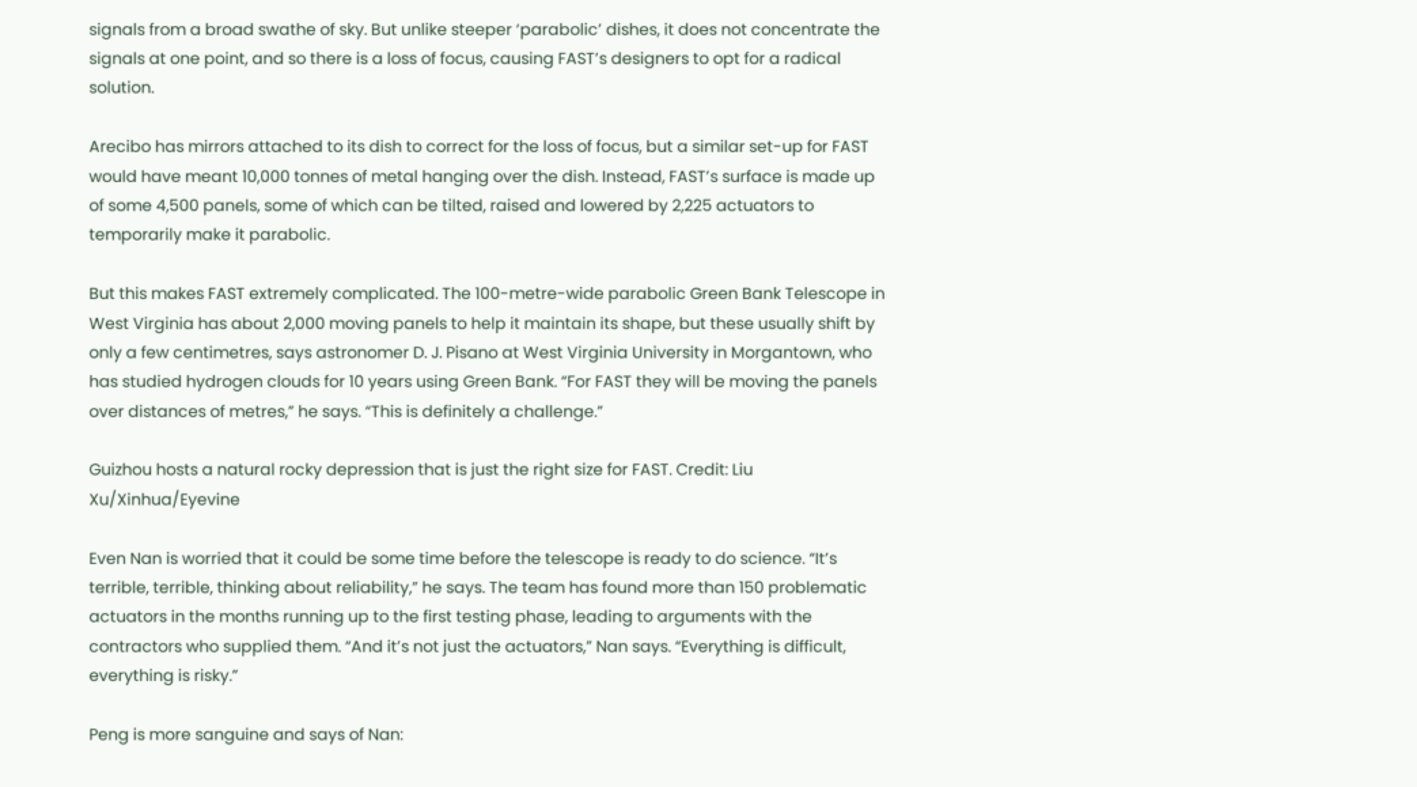signals from a broad swathe of sky. But unlike steeper ‘parabolic’ dishes, it does not concentrate the signals at one point, and so there is a loss of focus, causing FAST’s designers to opt for a radical solution.

Arecibo has mirrors attached to its dish to correct for the loss of focus, but a similar set-up for FAST would have meant 10,000 tonnes of metal hanging over the dish. Instead, FAST’s surface is made up of some 4,500 panels, some of which can be tilted, raised and lowered by 2,225 actuators to temporarily make it parabolic.

But this makes FAST extremely complicated. The 100-metre-wide parabolic Green Bank Telescope in West Virginia has about 2,000 moving panels to help it maintain its shape, but these usually shift by only a few centimetres, says astronomer D. J. Pisano at West Virginia University in Morgantown, who has studied hydrogen clouds for 10 years using Green Bank. “For FAST they will be moving the panels over distances of metres,” he says. “This is definitely a challenge.”

Guizhou hosts a natural rocky depression that is just the right size for FAST. Credit: Liu Xu/Xinhua/Eyevine

Even Nan is worried that it could be some time before the telescope is ready to do science. “It’s terrible, terrible, thinking about reliability,” he says. The team has found more than 150 problematic actuators in the months running up to the first testing phase, leading to arguments with the contractors who supplied them. “And it’s not just the actuators,” Nan says. “Everything is difficult, everything is risky.”

Peng is more sanguine and says of Nan: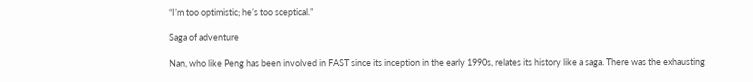“I’m too optimistic; he’s too sceptical.”

Saga of adventure

Nan, who like Peng has been involved in FAST since its inception in the early 1990s, relates its history like a saga. There was the exhausting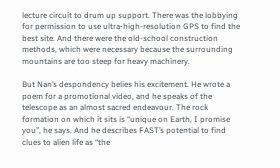lecture circuit to drum up support. There was the lobbying for permission to use ultra‑high-resolution GPS to find the best site. And there were the old-school construction methods, which were necessary because the surrounding mountains are too steep for heavy machinery.

But Nan’s despondency belies his excitement. He wrote a poem for a promotional video, and he speaks of the telescope as an almost sacred endeavour. The rock formation on which it sits is “unique on Earth, I promise you”, he says. And he describes FAST’s potential to find clues to alien life as “the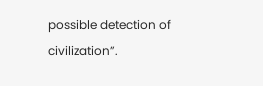possible detection of civilization”.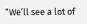“We’ll see a lot of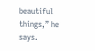beautiful things,” he says.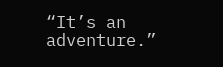“It’s an adventure.”